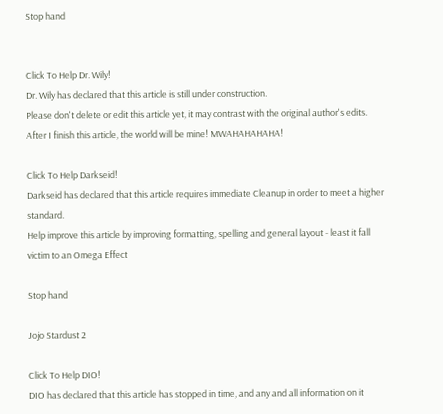Stop hand


Click To Help Dr. Wily!
Dr. Wily has declared that this article is still under construction.
Please don't delete or edit this article yet, it may contrast with the original author's edits.
After I finish this article, the world will be mine! MWAHAHAHAHA!

Click To Help Darkseid!
Darkseid has declared that this article requires immediate Cleanup in order to meet a higher standard.
Help improve this article by improving formatting, spelling and general layout - least it fall victim to an Omega Effect

Stop hand

Jojo Stardust 2

Click To Help DIO!
DIO has declared that this article has stopped in time, and any and all information on it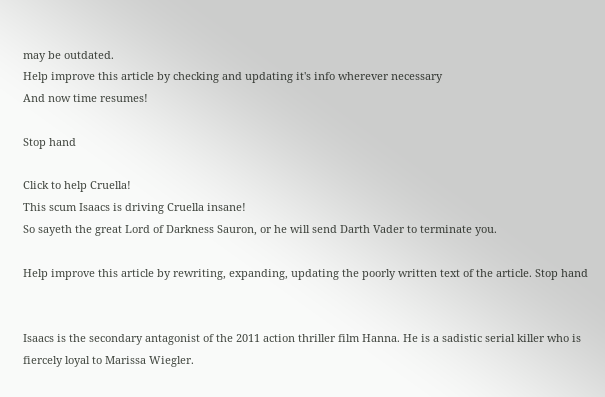may be outdated.
Help improve this article by checking and updating it's info wherever necessary
And now time resumes!

Stop hand

Click to help Cruella!
This scum Isaacs is driving Cruella insane!
So sayeth the great Lord of Darkness Sauron, or he will send Darth Vader to terminate you.

Help improve this article by rewriting, expanding, updating the poorly written text of the article. Stop hand


Isaacs is the secondary antagonist of the 2011 action thriller film Hanna. He is a sadistic serial killer who is fiercely loyal to Marissa Wiegler.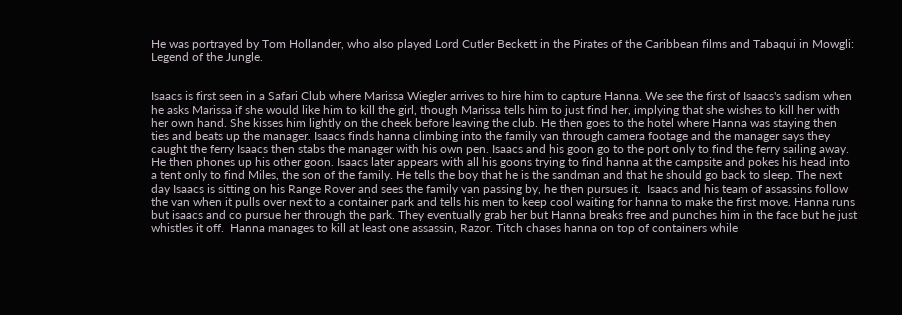He was portrayed by Tom Hollander, who also played Lord Cutler Beckett in the Pirates of the Caribbean films and Tabaqui in Mowgli: Legend of the Jungle.


Isaacs is first seen in a Safari Club where Marissa Wiegler arrives to hire him to capture Hanna. We see the first of Isaacs's sadism when he asks Marissa if she would like him to kill the girl, though Marissa tells him to just find her, implying that she wishes to kill her with her own hand. She kisses him lightly on the cheek before leaving the club. He then goes to the hotel where Hanna was staying then ties and beats up the manager. Isaacs finds hanna climbing into the family van through camera footage and the manager says they caught the ferry Isaacs then stabs the manager with his own pen. Isaacs and his goon go to the port only to find the ferry sailing away. He then phones up his other goon. Isaacs later appears with all his goons trying to find hanna at the campsite and pokes his head into a tent only to find Miles, the son of the family. He tells the boy that he is the sandman and that he should go back to sleep. The next day Isaacs is sitting on his Range Rover and sees the family van passing by, he then pursues it.  Isaacs and his team of assassins follow the van when it pulls over next to a container park and tells his men to keep cool waiting for hanna to make the first move. Hanna runs but isaacs and co pursue her through the park. They eventually grab her but Hanna breaks free and punches him in the face but he just whistles it off.  Hanna manages to kill at least one assassin, Razor. Titch chases hanna on top of containers while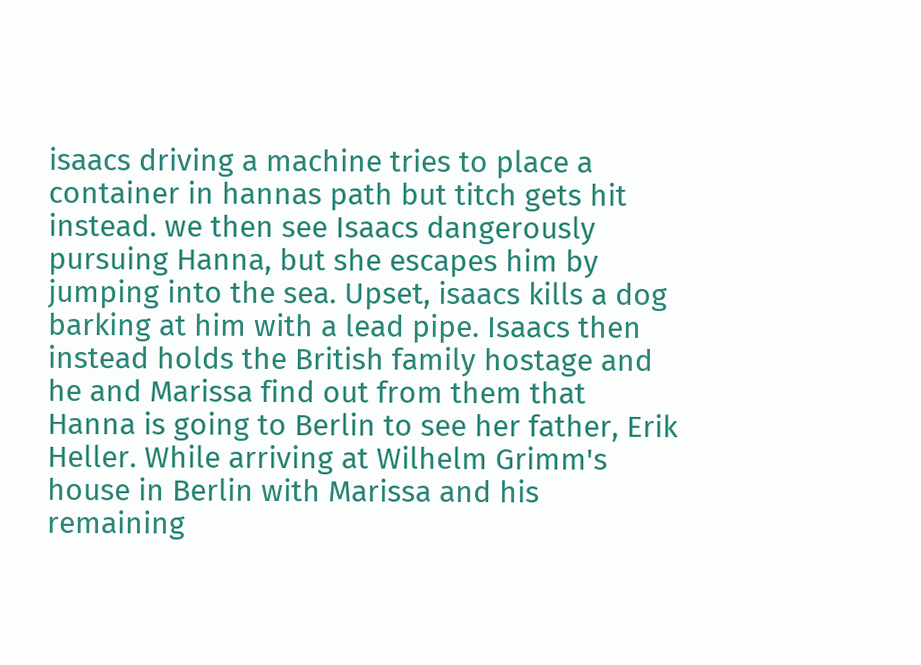isaacs driving a machine tries to place a container in hannas path but titch gets hit instead. we then see Isaacs dangerously pursuing Hanna, but she escapes him by jumping into the sea. Upset, isaacs kills a dog barking at him with a lead pipe. Isaacs then instead holds the British family hostage and he and Marissa find out from them that Hanna is going to Berlin to see her father, Erik Heller. While arriving at Wilhelm Grimm's house in Berlin with Marissa and his remaining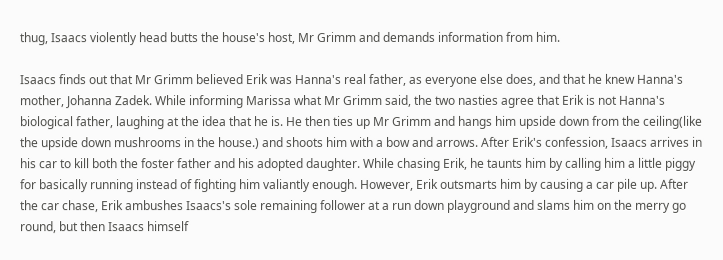thug, Isaacs violently head butts the house's host, Mr Grimm and demands information from him.

Isaacs finds out that Mr Grimm believed Erik was Hanna's real father, as everyone else does, and that he knew Hanna's mother, Johanna Zadek. While informing Marissa what Mr Grimm said, the two nasties agree that Erik is not Hanna's biological father, laughing at the idea that he is. He then ties up Mr Grimm and hangs him upside down from the ceiling(like the upside down mushrooms in the house.) and shoots him with a bow and arrows. After Erik's confession, Isaacs arrives in his car to kill both the foster father and his adopted daughter. While chasing Erik, he taunts him by calling him a little piggy for basically running instead of fighting him valiantly enough. However, Erik outsmarts him by causing a car pile up. After the car chase, Erik ambushes Isaacs's sole remaining follower at a run down playground and slams him on the merry go round, but then Isaacs himself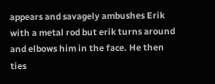appears and savagely ambushes Erik with a metal rod but erik turns around and elbows him in the face. He then ties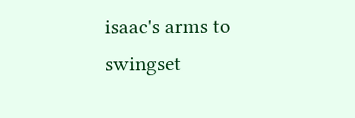isaac's arms to swingset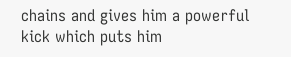chains and gives him a powerful kick which puts him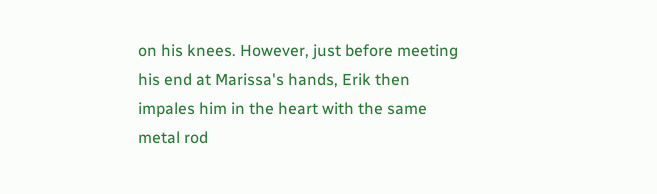on his knees. However, just before meeting his end at Marissa's hands, Erik then impales him in the heart with the same metal rod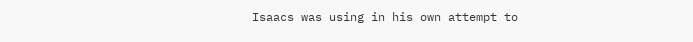Isaacs was using in his own attempt to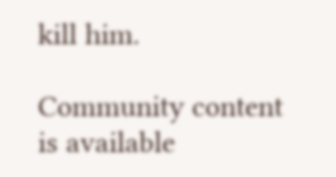kill him.

Community content is available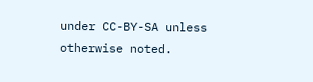under CC-BY-SA unless otherwise noted.